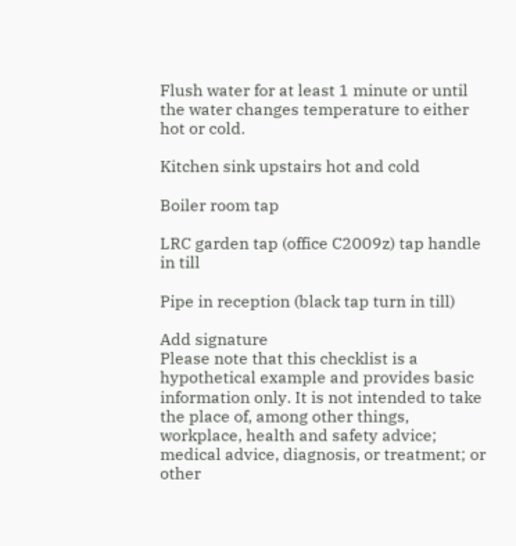Flush water for at least 1 minute or until the water changes temperature to either hot or cold.

Kitchen sink upstairs hot and cold

Boiler room tap

LRC garden tap (office C2009z) tap handle in till

Pipe in reception (black tap turn in till)

Add signature
Please note that this checklist is a hypothetical example and provides basic information only. It is not intended to take the place of, among other things, workplace, health and safety advice; medical advice, diagnosis, or treatment; or other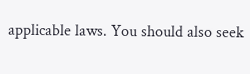applicable laws. You should also seek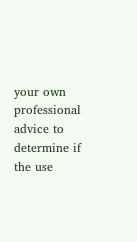your own professional advice to determine if the use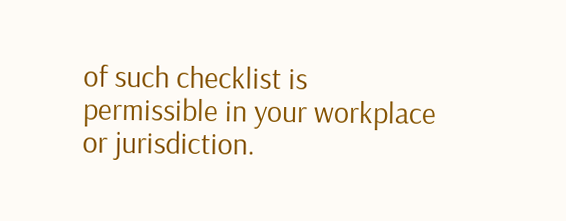of such checklist is permissible in your workplace or jurisdiction.